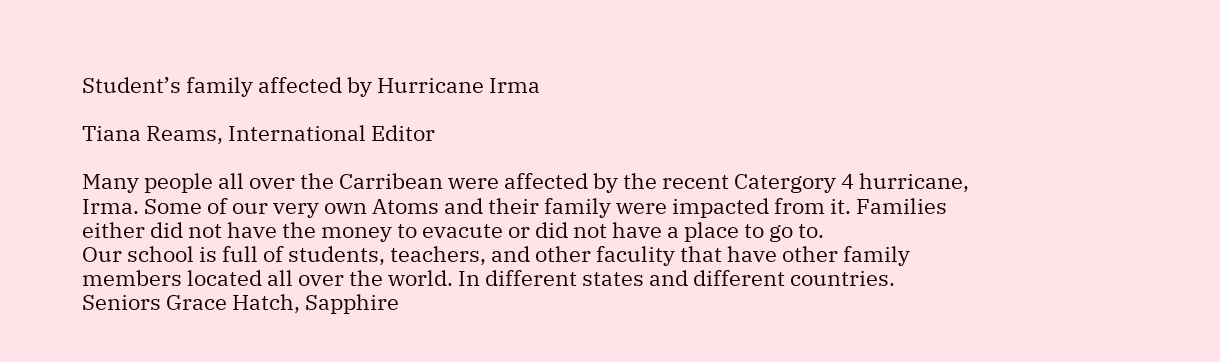Student’s family affected by Hurricane Irma

Tiana Reams, International Editor

Many people all over the Carribean were affected by the recent Catergory 4 hurricane, Irma. Some of our very own Atoms and their family were impacted from it. Families either did not have the money to evacute or did not have a place to go to.
Our school is full of students, teachers, and other faculity that have other family members located all over the world. In different states and different countries.
Seniors Grace Hatch, Sapphire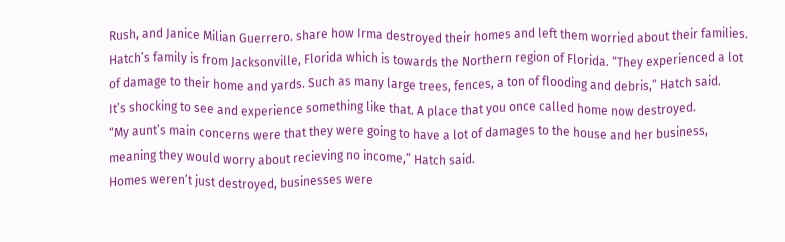Rush, and Janice Milian Guerrero. share how Irma destroyed their homes and left them worried about their families.
Hatch’s family is from Jacksonville, Florida which is towards the Northern region of Florida. “They experienced a lot of damage to their home and yards. Such as many large trees, fences, a ton of flooding and debris,” Hatch said.
It’s shocking to see and experience something like that. A place that you once called home now destroyed.
“My aunt’s main concerns were that they were going to have a lot of damages to the house and her business, meaning they would worry about recieving no income,” Hatch said.
Homes weren’t just destroyed, businesses were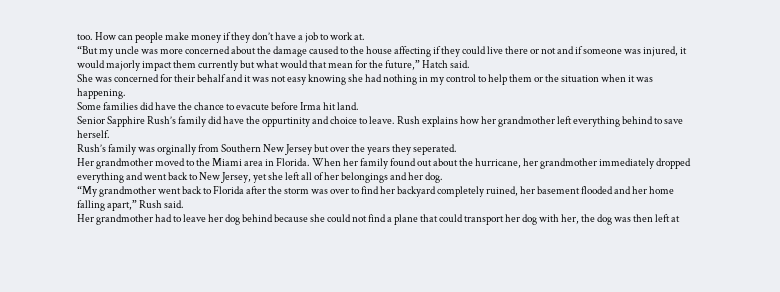too. How can people make money if they don’t have a job to work at.
“But my uncle was more concerned about the damage caused to the house affecting if they could live there or not and if someone was injured, it would majorly impact them currently but what would that mean for the future,” Hatch said.
She was concerned for their behalf and it was not easy knowing she had nothing in my control to help them or the situation when it was happening.
Some families did have the chance to evacute before Irma hit land.
Senior Sapphire Rush’s family did have the oppurtinity and choice to leave. Rush explains how her grandmother left everything behind to save herself.
Rush’s family was orginally from Southern New Jersey but over the years they seperated.
Her grandmother moved to the Miami area in Florida. When her family found out about the hurricane, her grandmother immediately dropped everything and went back to New Jersey, yet she left all of her belongings and her dog.
“My grandmother went back to Florida after the storm was over to find her backyard completely ruined, her basement flooded and her home falling apart,” Rush said.
Her grandmother had to leave her dog behind because she could not find a plane that could transport her dog with her, the dog was then left at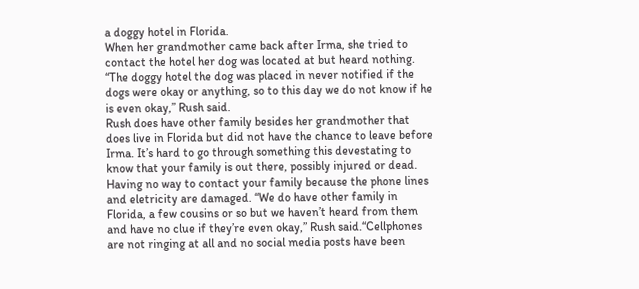a doggy hotel in Florida.
When her grandmother came back after Irma, she tried to contact the hotel her dog was located at but heard nothing.
“The doggy hotel the dog was placed in never notified if the dogs were okay or anything, so to this day we do not know if he is even okay,” Rush said.
Rush does have other family besides her grandmother that does live in Florida but did not have the chance to leave before Irma. It’s hard to go through something this devestating to know that your family is out there, possibly injured or dead.
Having no way to contact your family because the phone lines and eletricity are damaged. “We do have other family in Florida, a few cousins or so but we haven’t heard from them and have no clue if they’re even okay,” Rush said.“Cellphones are not ringing at all and no social media posts have been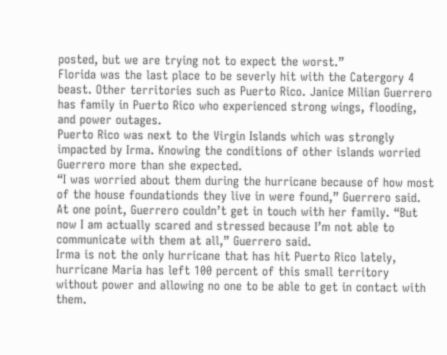posted, but we are trying not to expect the worst.”
Florida was the last place to be severly hit with the Catergory 4 beast. Other territories such as Puerto Rico. Janice Milian Guerrero has family in Puerto Rico who experienced strong wings, flooding, and power outages.
Puerto Rico was next to the Virgin Islands which was strongly impacted by Irma. Knowing the conditions of other islands worried Guerrero more than she expected.
“I was worried about them during the hurricane because of how most of the house foundationds they live in were found,” Guerrero said.
At one point, Guerrero couldn’t get in touch with her family. “But now I am actually scared and stressed because I’m not able to communicate with them at all,” Guerrero said.
Irma is not the only hurricane that has hit Puerto Rico lately, hurricane Maria has left 100 percent of this small territory without power and allowing no one to be able to get in contact with them.